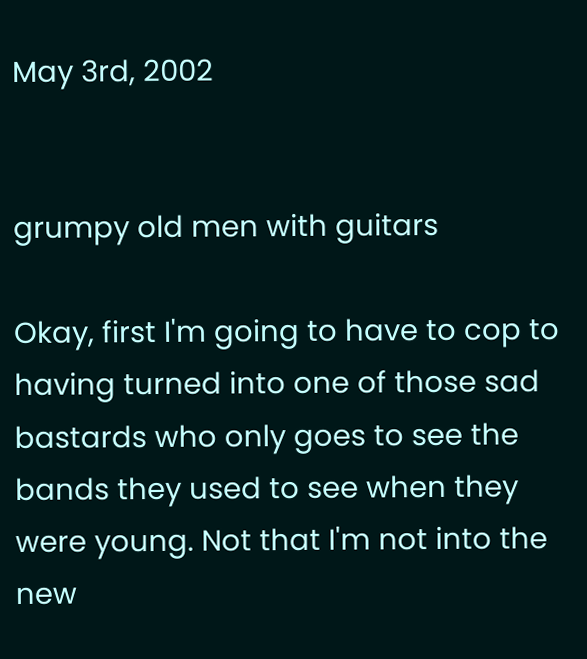May 3rd, 2002


grumpy old men with guitars

Okay, first I'm going to have to cop to having turned into one of those sad bastards who only goes to see the bands they used to see when they were young. Not that I'm not into the new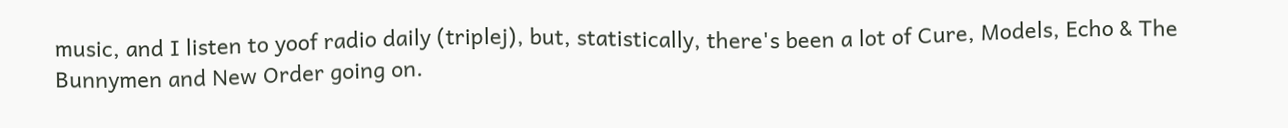music, and I listen to yoof radio daily (triplej), but, statistically, there's been a lot of Cure, Models, Echo & The Bunnymen and New Order going on.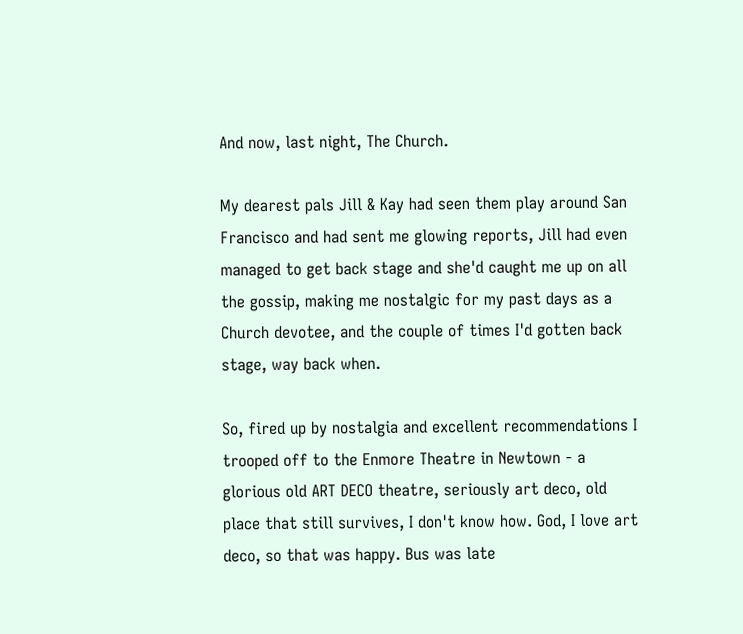And now, last night, The Church.

My dearest pals Jill & Kay had seen them play around San Francisco and had sent me glowing reports, Jill had even managed to get back stage and she'd caught me up on all the gossip, making me nostalgic for my past days as a Church devotee, and the couple of times I'd gotten back stage, way back when.

So, fired up by nostalgia and excellent recommendations I trooped off to the Enmore Theatre in Newtown - a glorious old ART DECO theatre, seriously art deco, old place that still survives, I don't know how. God, I love art deco, so that was happy. Bus was late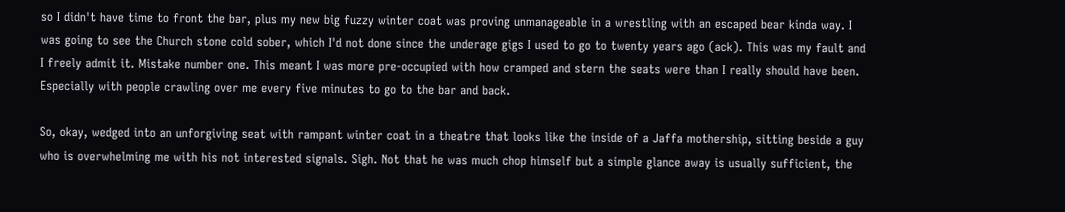so I didn't have time to front the bar, plus my new big fuzzy winter coat was proving unmanageable in a wrestling with an escaped bear kinda way. I was going to see the Church stone cold sober, which I'd not done since the underage gigs I used to go to twenty years ago (ack). This was my fault and I freely admit it. Mistake number one. This meant I was more pre-occupied with how cramped and stern the seats were than I really should have been. Especially with people crawling over me every five minutes to go to the bar and back.

So, okay, wedged into an unforgiving seat with rampant winter coat in a theatre that looks like the inside of a Jaffa mothership, sitting beside a guy who is overwhelming me with his not interested signals. Sigh. Not that he was much chop himself but a simple glance away is usually sufficient, the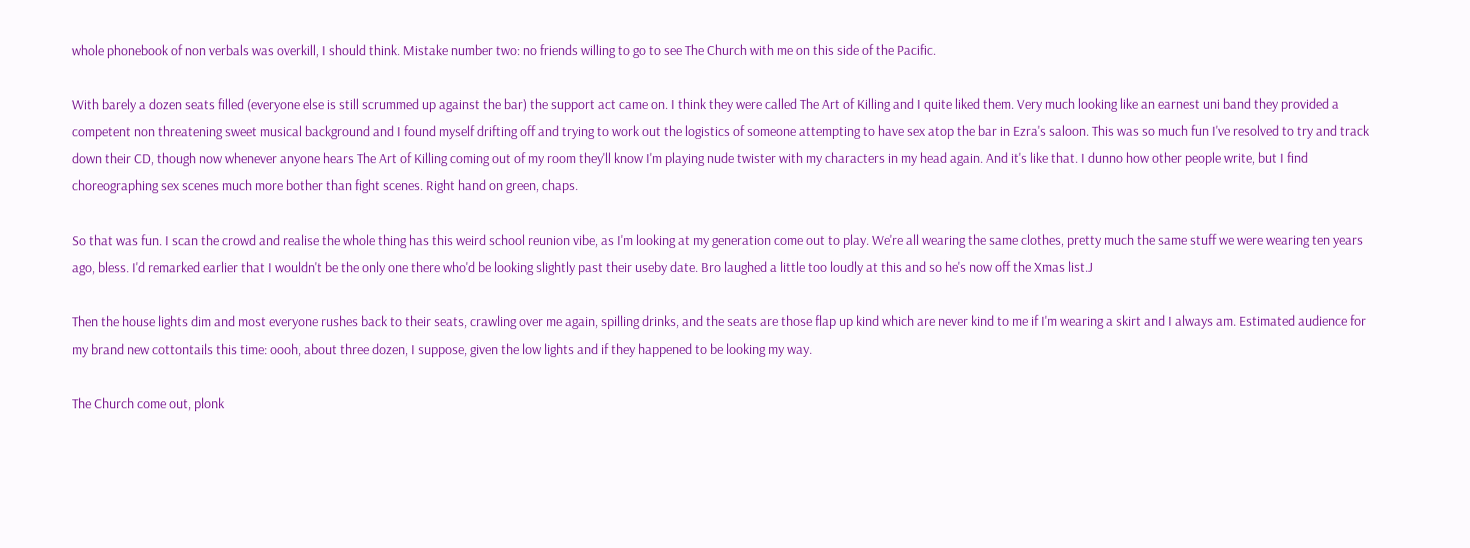whole phonebook of non verbals was overkill, I should think. Mistake number two: no friends willing to go to see The Church with me on this side of the Pacific.

With barely a dozen seats filled (everyone else is still scrummed up against the bar) the support act came on. I think they were called The Art of Killing and I quite liked them. Very much looking like an earnest uni band they provided a competent non threatening sweet musical background and I found myself drifting off and trying to work out the logistics of someone attempting to have sex atop the bar in Ezra's saloon. This was so much fun I've resolved to try and track down their CD, though now whenever anyone hears The Art of Killing coming out of my room they'll know I'm playing nude twister with my characters in my head again. And it's like that. I dunno how other people write, but I find choreographing sex scenes much more bother than fight scenes. Right hand on green, chaps.

So that was fun. I scan the crowd and realise the whole thing has this weird school reunion vibe, as I'm looking at my generation come out to play. We're all wearing the same clothes, pretty much the same stuff we were wearing ten years ago, bless. I'd remarked earlier that I wouldn't be the only one there who'd be looking slightly past their useby date. Bro laughed a little too loudly at this and so he's now off the Xmas list.J

Then the house lights dim and most everyone rushes back to their seats, crawling over me again, spilling drinks, and the seats are those flap up kind which are never kind to me if I'm wearing a skirt and I always am. Estimated audience for my brand new cottontails this time: oooh, about three dozen, I suppose, given the low lights and if they happened to be looking my way.

The Church come out, plonk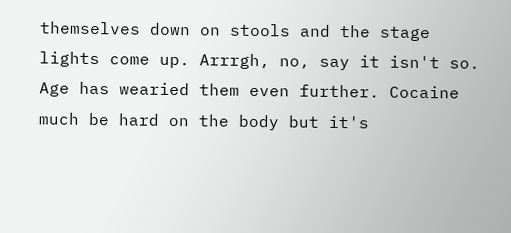themselves down on stools and the stage lights come up. Arrrgh, no, say it isn't so. Age has wearied them even further. Cocaine much be hard on the body but it's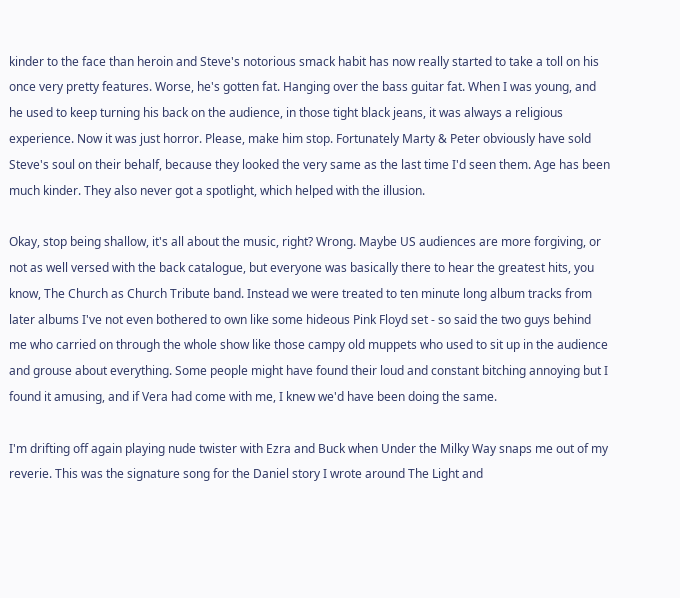kinder to the face than heroin and Steve's notorious smack habit has now really started to take a toll on his once very pretty features. Worse, he's gotten fat. Hanging over the bass guitar fat. When I was young, and he used to keep turning his back on the audience, in those tight black jeans, it was always a religious experience. Now it was just horror. Please, make him stop. Fortunately Marty & Peter obviously have sold Steve's soul on their behalf, because they looked the very same as the last time I'd seen them. Age has been much kinder. They also never got a spotlight, which helped with the illusion.

Okay, stop being shallow, it's all about the music, right? Wrong. Maybe US audiences are more forgiving, or not as well versed with the back catalogue, but everyone was basically there to hear the greatest hits, you know, The Church as Church Tribute band. Instead we were treated to ten minute long album tracks from later albums I've not even bothered to own like some hideous Pink Floyd set - so said the two guys behind me who carried on through the whole show like those campy old muppets who used to sit up in the audience and grouse about everything. Some people might have found their loud and constant bitching annoying but I found it amusing, and if Vera had come with me, I knew we'd have been doing the same.

I'm drifting off again playing nude twister with Ezra and Buck when Under the Milky Way snaps me out of my reverie. This was the signature song for the Daniel story I wrote around The Light and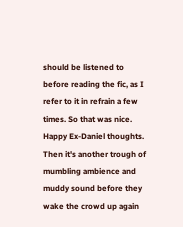should be listened to before reading the fic, as I refer to it in refrain a few times. So that was nice. Happy Ex-Daniel thoughts. Then it's another trough of mumbling ambience and muddy sound before they wake the crowd up again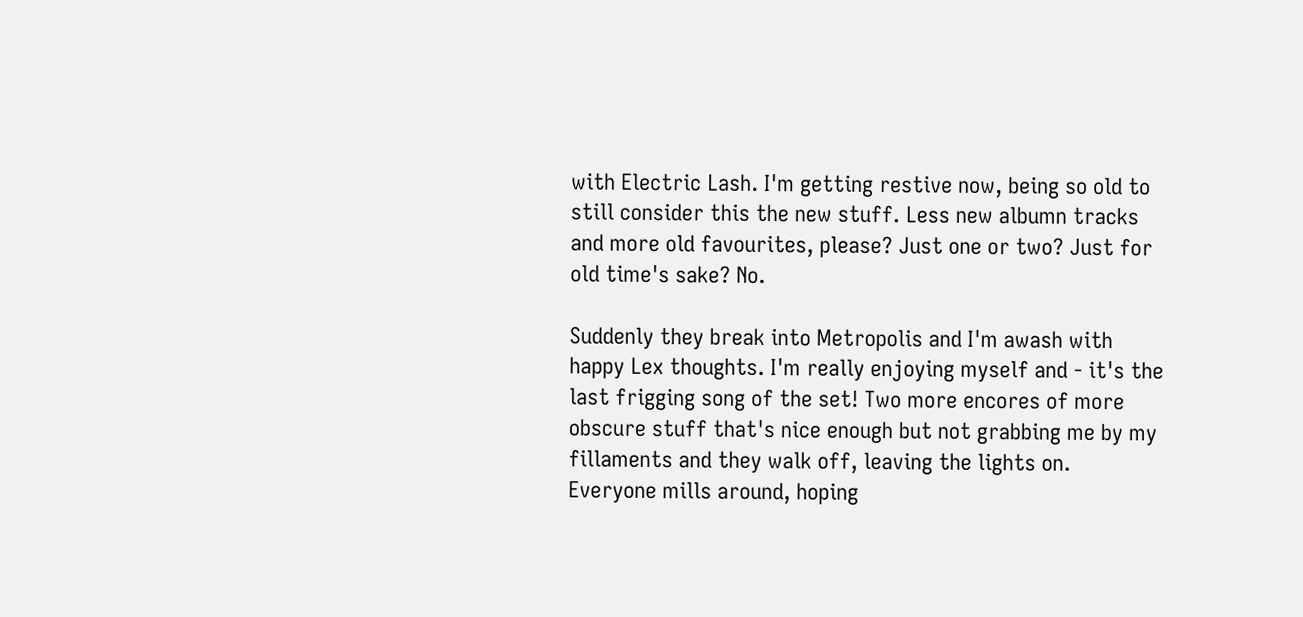with Electric Lash. I'm getting restive now, being so old to still consider this the new stuff. Less new albumn tracks and more old favourites, please? Just one or two? Just for old time's sake? No.

Suddenly they break into Metropolis and I'm awash with happy Lex thoughts. I'm really enjoying myself and - it's the last frigging song of the set! Two more encores of more obscure stuff that's nice enough but not grabbing me by my fillaments and they walk off, leaving the lights on. Everyone mills around, hoping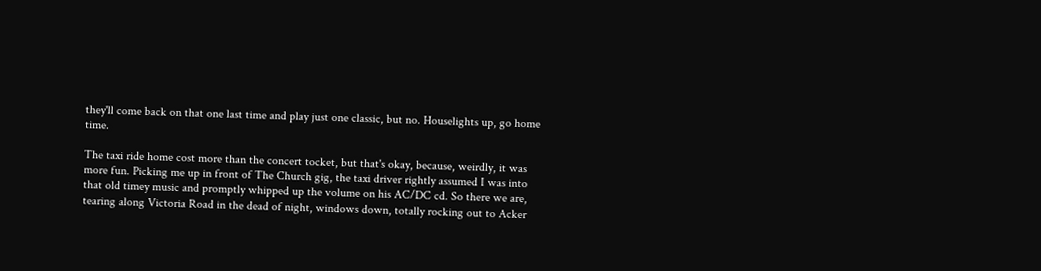they'll come back on that one last time and play just one classic, but no. Houselights up, go home time.

The taxi ride home cost more than the concert tocket, but that's okay, because, weirdly, it was more fun. Picking me up in front of The Church gig, the taxi driver rightly assumed I was into that old timey music and promptly whipped up the volume on his AC/DC cd. So there we are, tearing along Victoria Road in the dead of night, windows down, totally rocking out to Acker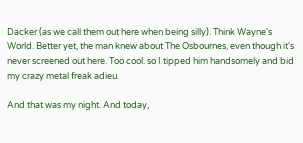Dacker (as we call them out here when being silly). Think Wayne's World. Better yet, the man knew about The Osbournes, even though it's never screened out here. Too cool. so I tipped him handsomely and bid my crazy metal freak adieu.

And that was my night. And today,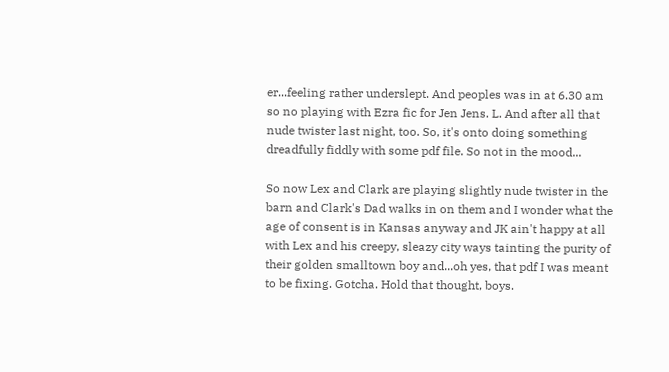er...feeling rather underslept. And peoples was in at 6.30 am so no playing with Ezra fic for Jen Jens. L. And after all that nude twister last night, too. So, it's onto doing something dreadfully fiddly with some pdf file. So not in the mood...

So now Lex and Clark are playing slightly nude twister in the barn and Clark's Dad walks in on them and I wonder what the age of consent is in Kansas anyway and JK ain't happy at all with Lex and his creepy, sleazy city ways tainting the purity of their golden smalltown boy and...oh yes, that pdf I was meant to be fixing. Gotcha. Hold that thought, boys.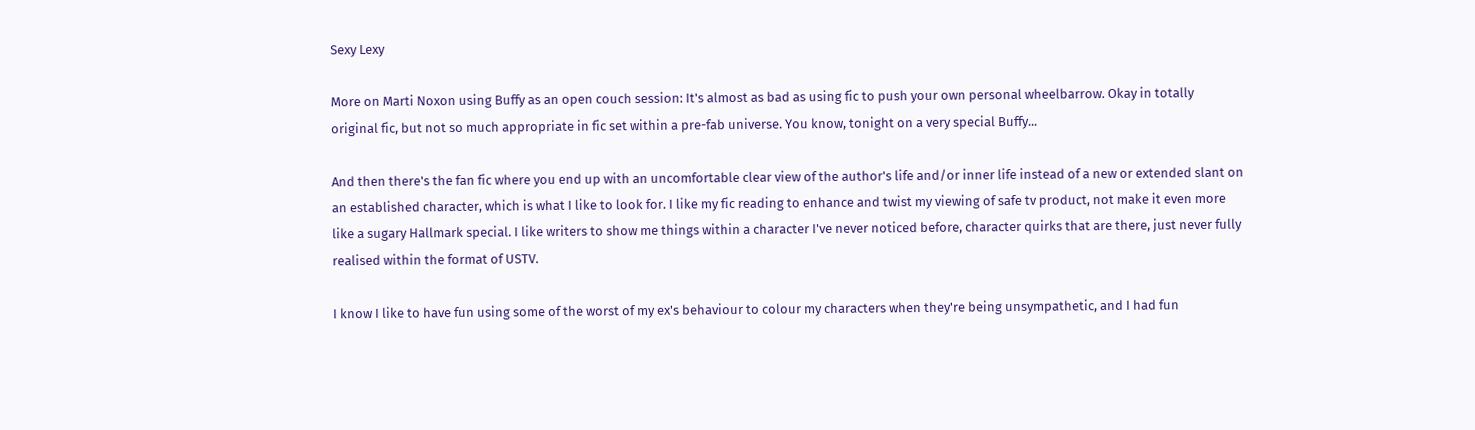Sexy Lexy

More on Marti Noxon using Buffy as an open couch session: It's almost as bad as using fic to push your own personal wheelbarrow. Okay in totally original fic, but not so much appropriate in fic set within a pre-fab universe. You know, tonight on a very special Buffy...

And then there's the fan fic where you end up with an uncomfortable clear view of the author's life and/or inner life instead of a new or extended slant on an established character, which is what I like to look for. I like my fic reading to enhance and twist my viewing of safe tv product, not make it even more like a sugary Hallmark special. I like writers to show me things within a character I've never noticed before, character quirks that are there, just never fully realised within the format of USTV.

I know I like to have fun using some of the worst of my ex's behaviour to colour my characters when they're being unsympathetic, and I had fun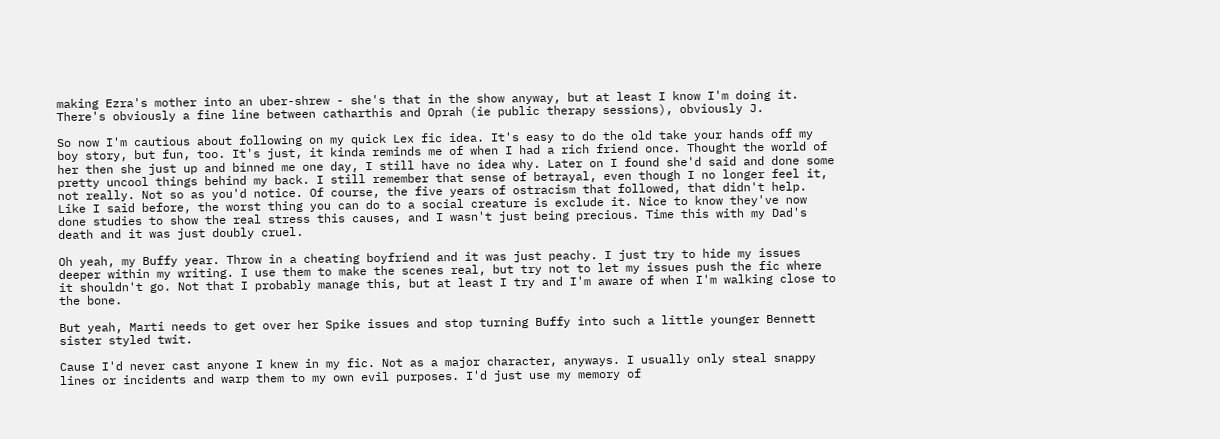making Ezra's mother into an uber-shrew - she's that in the show anyway, but at least I know I'm doing it. There's obviously a fine line between catharthis and Oprah (ie public therapy sessions), obviously J.

So now I'm cautious about following on my quick Lex fic idea. It's easy to do the old take your hands off my boy story, but fun, too. It's just, it kinda reminds me of when I had a rich friend once. Thought the world of her then she just up and binned me one day, I still have no idea why. Later on I found she'd said and done some pretty uncool things behind my back. I still remember that sense of betrayal, even though I no longer feel it, not really. Not so as you'd notice. Of course, the five years of ostracism that followed, that didn't help. Like I said before, the worst thing you can do to a social creature is exclude it. Nice to know they've now done studies to show the real stress this causes, and I wasn't just being precious. Time this with my Dad's death and it was just doubly cruel.

Oh yeah, my Buffy year. Throw in a cheating boyfriend and it was just peachy. I just try to hide my issues deeper within my writing. I use them to make the scenes real, but try not to let my issues push the fic where it shouldn't go. Not that I probably manage this, but at least I try and I'm aware of when I'm walking close to the bone.

But yeah, Marti needs to get over her Spike issues and stop turning Buffy into such a little younger Bennett sister styled twit.

Cause I'd never cast anyone I knew in my fic. Not as a major character, anyways. I usually only steal snappy lines or incidents and warp them to my own evil purposes. I'd just use my memory of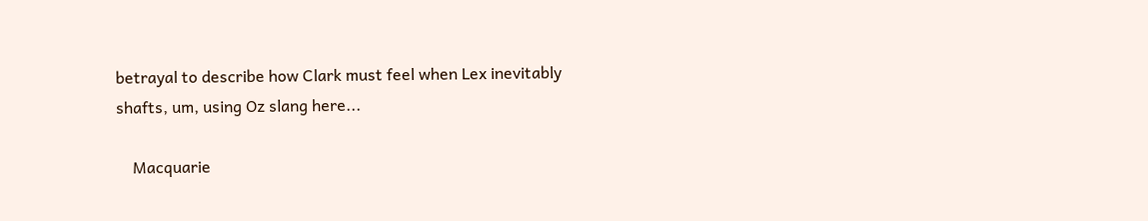betrayal to describe how Clark must feel when Lex inevitably shafts, um, using Oz slang here...

    Macquarie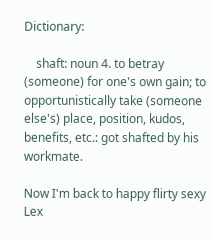Dictionary:

    shaft: noun 4. to betray (someone) for one's own gain; to opportunistically take (someone else's) place, position, kudos, benefits, etc.: got shafted by his workmate.

Now I'm back to happy flirty sexy Lex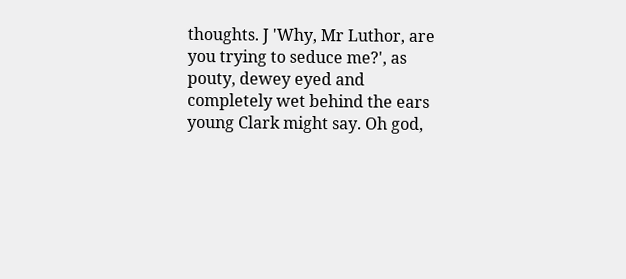thoughts. J 'Why, Mr Luthor, are you trying to seduce me?', as pouty, dewey eyed and completely wet behind the ears young Clark might say. Oh god,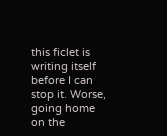this ficlet is writing itself before I can stop it. Worse, going home on the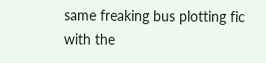same freaking bus plotting fic with the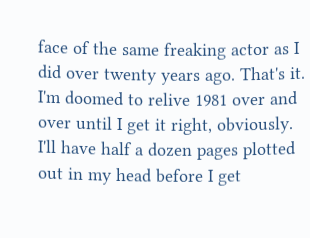face of the same freaking actor as I did over twenty years ago. That's it. I'm doomed to relive 1981 over and over until I get it right, obviously. I'll have half a dozen pages plotted out in my head before I get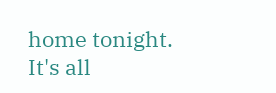home tonight. It's all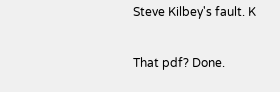Steve Kilbey's fault. K

That pdf? Done.